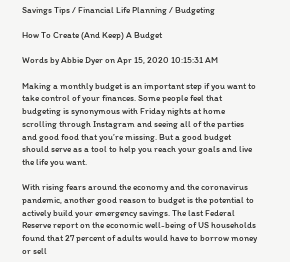Savings Tips / Financial Life Planning / Budgeting

How To Create (And Keep) A Budget

Words by Abbie Dyer on Apr 15, 2020 10:15:31 AM

Making a monthly budget is an important step if you want to take control of your finances. Some people feel that budgeting is synonymous with Friday nights at home scrolling through Instagram and seeing all of the parties and good food that you’re missing. But a good budget should serve as a tool to help you reach your goals and live the life you want.

With rising fears around the economy and the coronavirus pandemic, another good reason to budget is the potential to actively build your emergency savings. The last Federal Reserve report on the economic well-being of US households found that 27 percent of adults would have to borrow money or sell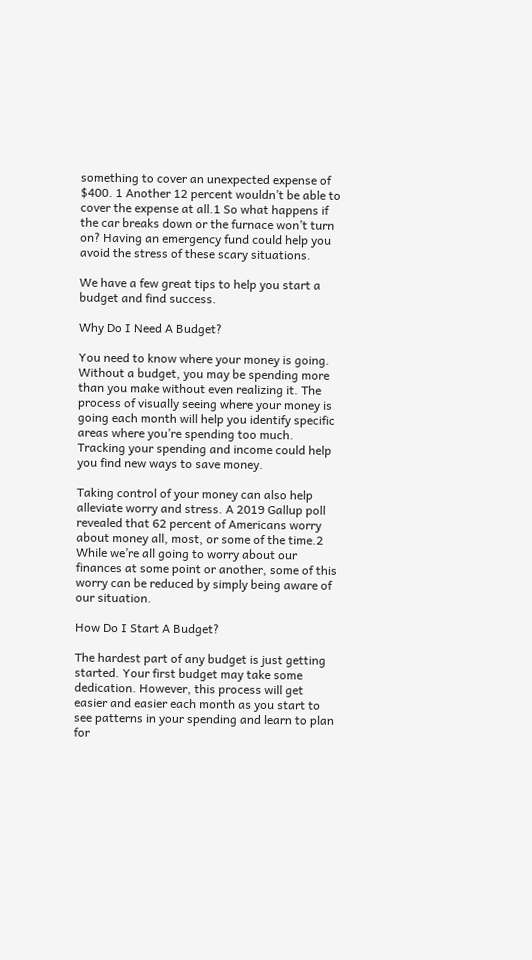something to cover an unexpected expense of $400. 1 Another 12 percent wouldn’t be able to cover the expense at all.1 So what happens if the car breaks down or the furnace won’t turn on? Having an emergency fund could help you avoid the stress of these scary situations.

We have a few great tips to help you start a budget and find success.

Why Do I Need A Budget?

You need to know where your money is going. Without a budget, you may be spending more than you make without even realizing it. The process of visually seeing where your money is going each month will help you identify specific areas where you’re spending too much. Tracking your spending and income could help you find new ways to save money.

Taking control of your money can also help alleviate worry and stress. A 2019 Gallup poll revealed that 62 percent of Americans worry about money all, most, or some of the time.2 While we’re all going to worry about our finances at some point or another, some of this worry can be reduced by simply being aware of our situation.

How Do I Start A Budget?

The hardest part of any budget is just getting started. Your first budget may take some dedication. However, this process will get easier and easier each month as you start to see patterns in your spending and learn to plan for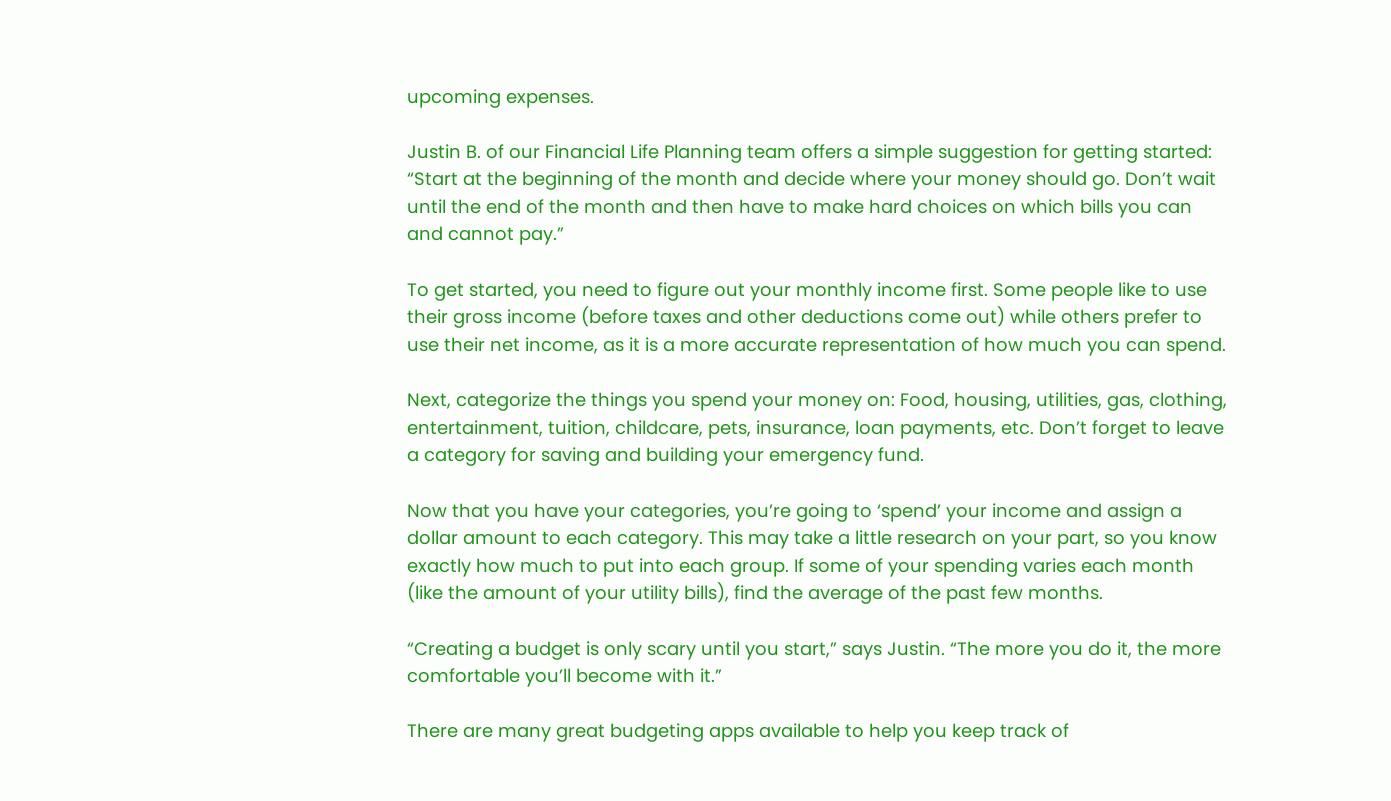upcoming expenses.

Justin B. of our Financial Life Planning team offers a simple suggestion for getting started: “Start at the beginning of the month and decide where your money should go. Don’t wait until the end of the month and then have to make hard choices on which bills you can and cannot pay.”

To get started, you need to figure out your monthly income first. Some people like to use their gross income (before taxes and other deductions come out) while others prefer to use their net income, as it is a more accurate representation of how much you can spend.

Next, categorize the things you spend your money on: Food, housing, utilities, gas, clothing, entertainment, tuition, childcare, pets, insurance, loan payments, etc. Don’t forget to leave a category for saving and building your emergency fund.

Now that you have your categories, you’re going to ‘spend’ your income and assign a dollar amount to each category. This may take a little research on your part, so you know exactly how much to put into each group. If some of your spending varies each month (like the amount of your utility bills), find the average of the past few months.

“Creating a budget is only scary until you start,” says Justin. “The more you do it, the more comfortable you’ll become with it.”

There are many great budgeting apps available to help you keep track of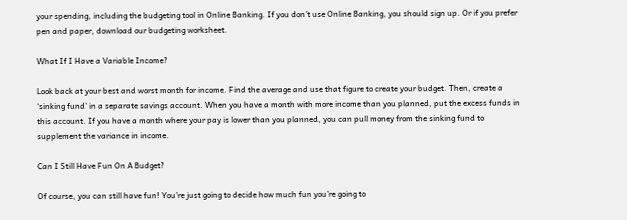your spending, including the budgeting tool in Online Banking. If you don’t use Online Banking, you should sign up. Or if you prefer pen and paper, download our budgeting worksheet.

What If I Have a Variable Income?

Look back at your best and worst month for income. Find the average and use that figure to create your budget. Then, create a ‘sinking fund’ in a separate savings account. When you have a month with more income than you planned, put the excess funds in this account. If you have a month where your pay is lower than you planned, you can pull money from the sinking fund to supplement the variance in income.

Can I Still Have Fun On A Budget?

Of course, you can still have fun! You’re just going to decide how much fun you’re going to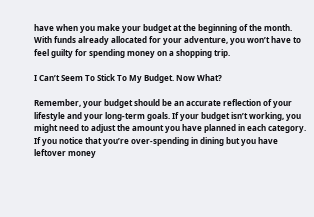have when you make your budget at the beginning of the month. With funds already allocated for your adventure, you won’t have to feel guilty for spending money on a shopping trip.

I Can’t Seem To Stick To My Budget. Now What?

Remember, your budget should be an accurate reflection of your lifestyle and your long-term goals. If your budget isn’t working, you might need to adjust the amount you have planned in each category. If you notice that you’re over-spending in dining but you have leftover money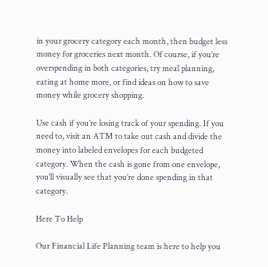in your grocery category each month, then budget less money for groceries next month. Of course, if you’re overspending in both categories, try meal planning, eating at home more, or find ideas on how to save money while grocery shopping.

Use cash if you’re losing track of your spending. If you need to, visit an ATM to take out cash and divide the money into labeled envelopes for each budgeted category. When the cash is gone from one envelope, you’ll visually see that you’re done spending in that category.

Here To Help

Our Financial Life Planning team is here to help you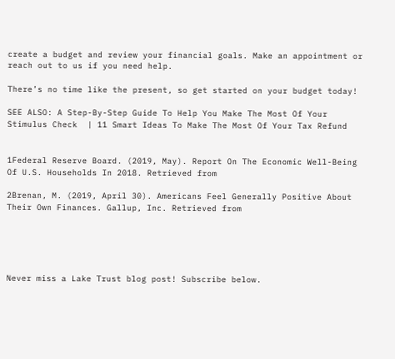create a budget and review your financial goals. Make an appointment or reach out to us if you need help.

There’s no time like the present, so get started on your budget today!

SEE ALSO: A Step-By-Step Guide To Help You Make The Most Of Your Stimulus Check  | 11 Smart Ideas To Make The Most Of Your Tax Refund


1Federal Reserve Board. (2019, May). Report On The Economic Well-Being Of U.S. Households In 2018. Retrieved from

2Brenan, M. (2019, April 30). Americans Feel Generally Positive About Their Own Finances. Gallup, Inc. Retrieved from





Never miss a Lake Trust blog post! Subscribe below.